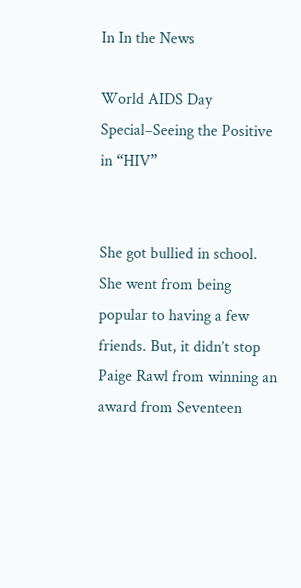In In the News

World AIDS Day Special–Seeing the Positive in “HIV”


She got bullied in school. She went from being popular to having a few friends. But, it didn’t stop Paige Rawl from winning an award from Seventeen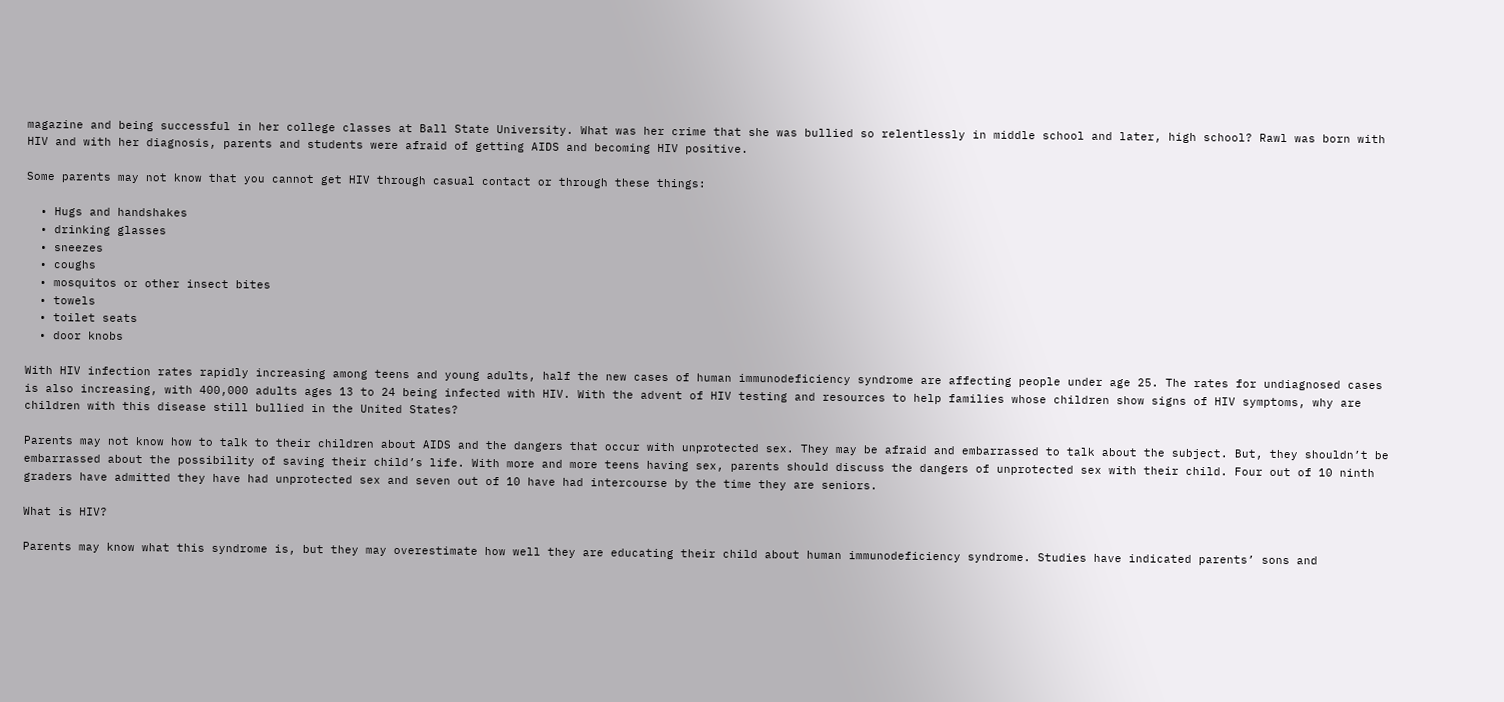magazine and being successful in her college classes at Ball State University. What was her crime that she was bullied so relentlessly in middle school and later, high school? Rawl was born with HIV and with her diagnosis, parents and students were afraid of getting AIDS and becoming HIV positive.

Some parents may not know that you cannot get HIV through casual contact or through these things:

  • Hugs and handshakes
  • drinking glasses
  • sneezes
  • coughs
  • mosquitos or other insect bites
  • towels
  • toilet seats
  • door knobs

With HIV infection rates rapidly increasing among teens and young adults, half the new cases of human immunodeficiency syndrome are affecting people under age 25. The rates for undiagnosed cases is also increasing, with 400,000 adults ages 13 to 24 being infected with HIV. With the advent of HIV testing and resources to help families whose children show signs of HIV symptoms, why are children with this disease still bullied in the United States?

Parents may not know how to talk to their children about AIDS and the dangers that occur with unprotected sex. They may be afraid and embarrassed to talk about the subject. But, they shouldn’t be embarrassed about the possibility of saving their child’s life. With more and more teens having sex, parents should discuss the dangers of unprotected sex with their child. Four out of 10 ninth graders have admitted they have had unprotected sex and seven out of 10 have had intercourse by the time they are seniors.

What is HIV?

Parents may know what this syndrome is, but they may overestimate how well they are educating their child about human immunodeficiency syndrome. Studies have indicated parents’ sons and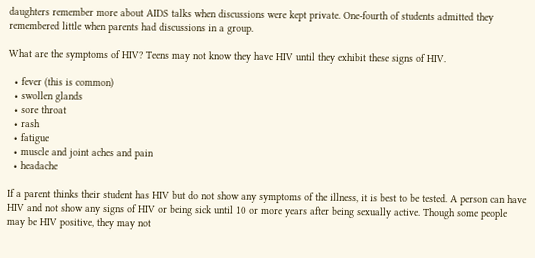daughters remember more about AIDS talks when discussions were kept private. One-fourth of students admitted they remembered little when parents had discussions in a group.

What are the symptoms of HIV? Teens may not know they have HIV until they exhibit these signs of HIV.

  • fever (this is common)
  • swollen glands
  • sore throat
  • rash
  • fatigue
  • muscle and joint aches and pain
  • headache

If a parent thinks their student has HIV but do not show any symptoms of the illness, it is best to be tested. A person can have HIV and not show any signs of HIV or being sick until 10 or more years after being sexually active. Though some people may be HIV positive, they may not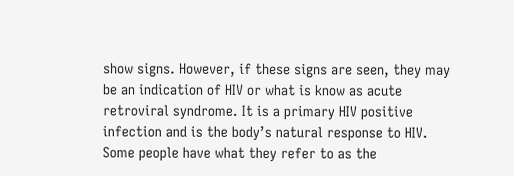show signs. However, if these signs are seen, they may be an indication of HIV or what is know as acute retroviral syndrome. It is a primary HIV positive infection and is the body’s natural response to HIV. Some people have what they refer to as the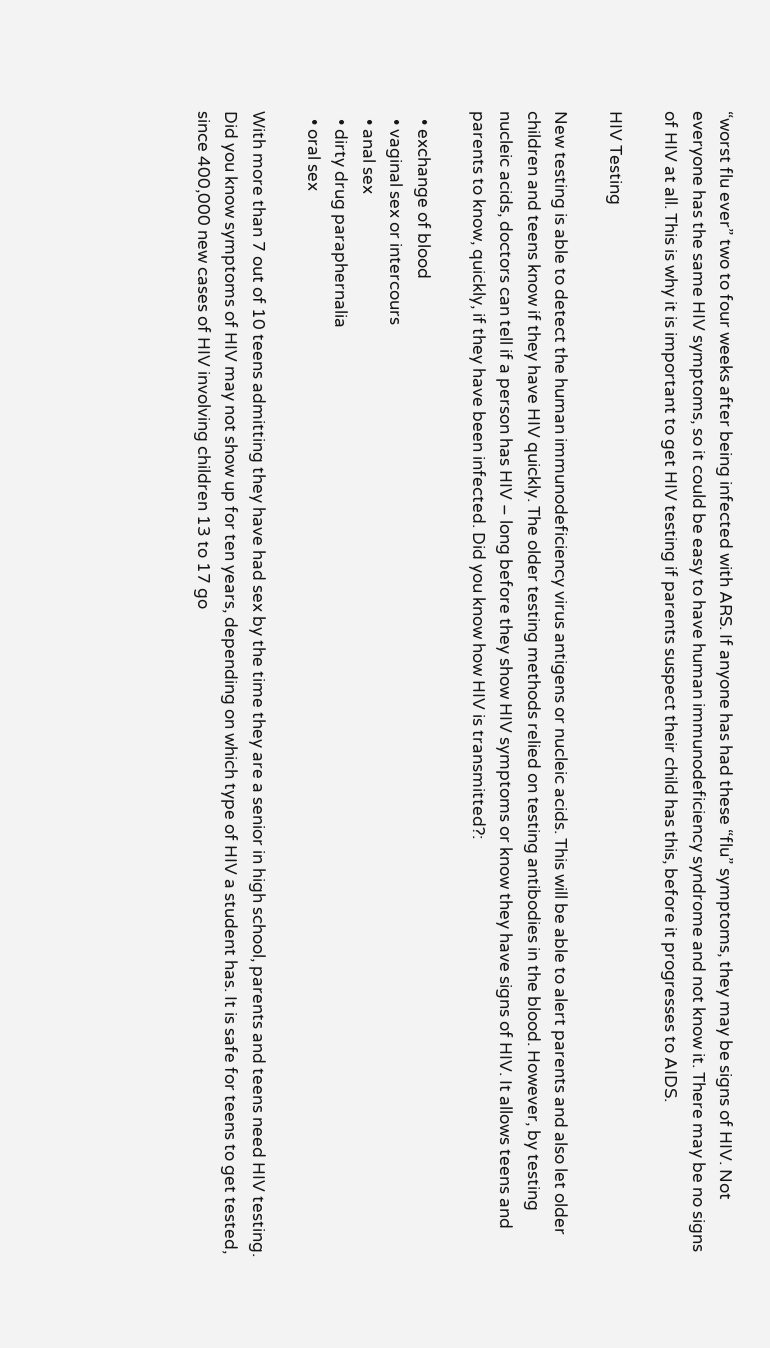“worst flu ever” two to four weeks after being infected with ARS. If anyone has had these “flu” symptoms, they may be signs of HIV. Not everyone has the same HIV symptoms, so it could be easy to have human immunodeficiency syndrome and not know it. There may be no signs of HIV at all. This is why it is important to get HIV testing if parents suspect their child has this, before it progresses to AIDS.

HIV Testing

New testing is able to detect the human immunodeficiency virus antigens or nucleic acids. This will be able to alert parents and also let older children and teens know if they have HIV quickly. The older testing methods relied on testing antibodies in the blood. However, by testing nucleic acids, doctors can tell if a person has HIV – long before they show HIV symptoms or know they have signs of HIV. It allows teens and parents to know, quickly, if they have been infected. Did you know how HIV is transmitted?:

  • exchange of blood
  • vaginal sex or intercours
  • anal sex
  • dirty drug paraphernalia
  • oral sex

With more than 7 out of 10 teens admitting they have had sex by the time they are a senior in high school, parents and teens need HIV testing. Did you know symptoms of HIV may not show up for ten years, depending on which type of HIV a student has. It is safe for teens to get tested, since 400,000 new cases of HIV involving children 13 to 17 go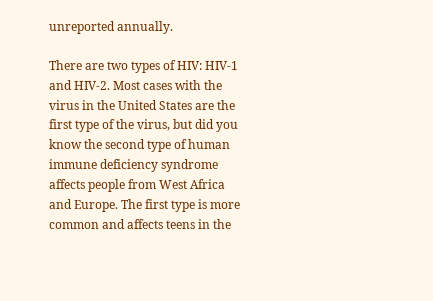unreported annually.

There are two types of HIV: HIV-1 and HIV-2. Most cases with the virus in the United States are the first type of the virus, but did you know the second type of human immune deficiency syndrome affects people from West Africa and Europe. The first type is more common and affects teens in the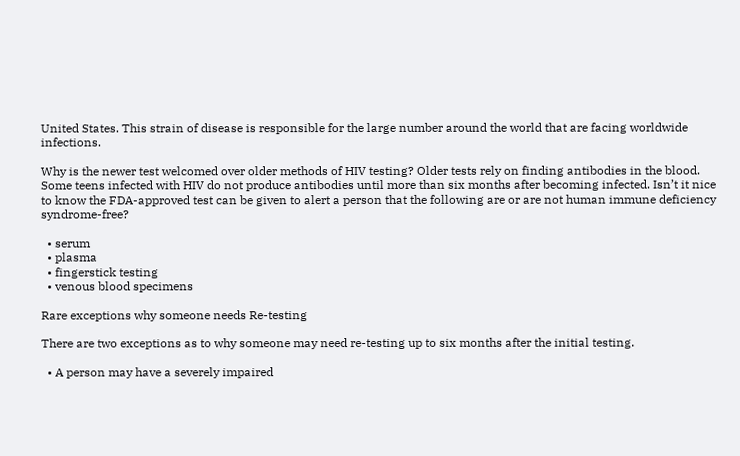United States. This strain of disease is responsible for the large number around the world that are facing worldwide infections.

Why is the newer test welcomed over older methods of HIV testing? Older tests rely on finding antibodies in the blood. Some teens infected with HIV do not produce antibodies until more than six months after becoming infected. Isn’t it nice to know the FDA-approved test can be given to alert a person that the following are or are not human immune deficiency syndrome-free?

  • serum
  • plasma
  • fingerstick testing
  • venous blood specimens

Rare exceptions why someone needs Re-testing

There are two exceptions as to why someone may need re-testing up to six months after the initial testing.

  • A person may have a severely impaired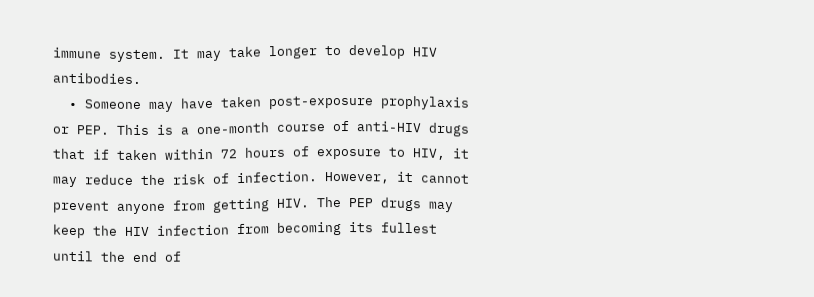immune system. It may take longer to develop HIV antibodies.
  • Someone may have taken post-exposure prophylaxis or PEP. This is a one-month course of anti-HIV drugs that if taken within 72 hours of exposure to HIV, it may reduce the risk of infection. However, it cannot prevent anyone from getting HIV. The PEP drugs may keep the HIV infection from becoming its fullest until the end of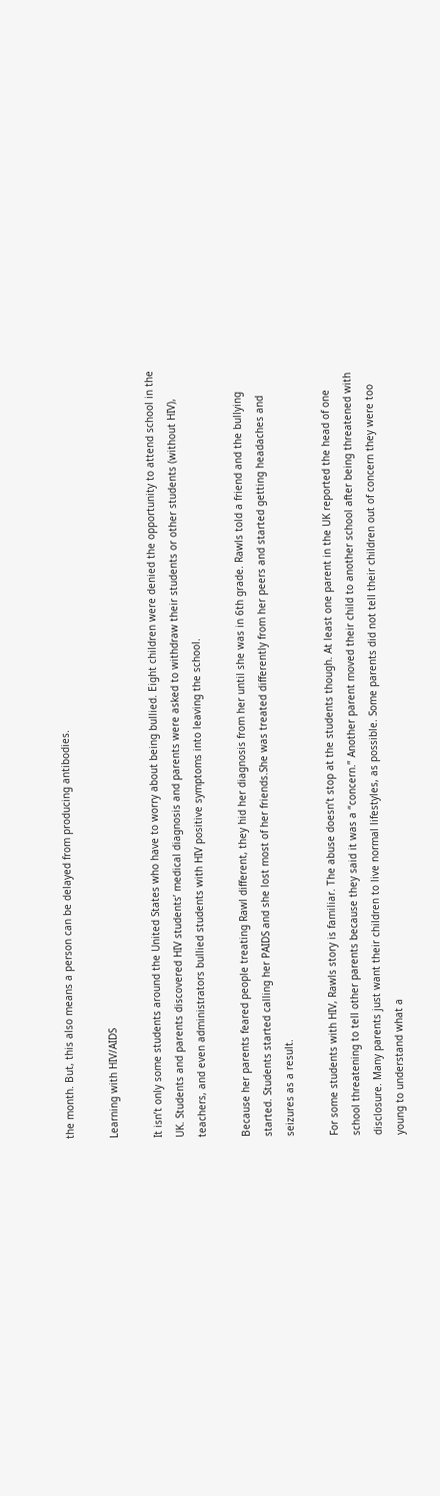the month. But, this also means a person can be delayed from producing antibodies.

Learning with HIV/AIDS

It isn’t only some students around the United States who have to worry about being bullied. Eight children were denied the opportunity to attend school in the UK. Students and parents discovered HIV students’ medical diagnosis and parents were asked to withdraw their students or other students (without HIV), teachers, and even administrators bullied students with HIV positive symptoms into leaving the school.

Because her parents feared people treating Rawl different, they hid her diagnosis from her until she was in 6th grade. Rawls told a friend and the bullying started. Students started calling her PAIDS and she lost most of her friends.She was treated differently from her peers and started getting headaches and seizures as a result.

For some students with HIV, Rawls story is familiar. The abuse doesn’t stop at the students though. At least one parent in the UK reported the head of one school threatening to tell other parents because they said it was a “concern.” Another parent moved their child to another school after being threatened with disclosure. Many parents just want their children to live normal lifestyles, as possible. Some parents did not tell their children out of concern they were too young to understand what a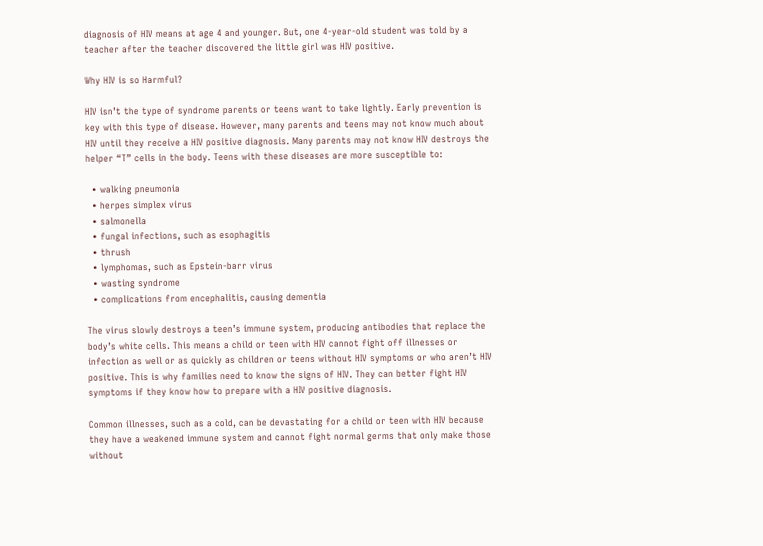diagnosis of HIV means at age 4 and younger. But, one 4-year-old student was told by a teacher after the teacher discovered the little girl was HIV positive.

Why HIV is so Harmful?

HIV isn’t the type of syndrome parents or teens want to take lightly. Early prevention is key with this type of disease. However, many parents and teens may not know much about HIV until they receive a HIV positive diagnosis. Many parents may not know HIV destroys the helper “T” cells in the body. Teens with these diseases are more susceptible to:

  • walking pneumonia
  • herpes simplex virus
  • salmonella
  • fungal infections, such as esophagitis
  • thrush
  • lymphomas, such as Epstein-barr virus
  • wasting syndrome
  • complications from encephalitis, causing dementia

The virus slowly destroys a teen’s immune system, producing antibodies that replace the body’s white cells. This means a child or teen with HIV cannot fight off illnesses or infection as well or as quickly as children or teens without HIV symptoms or who aren’t HIV positive. This is why families need to know the signs of HIV. They can better fight HIV symptoms if they know how to prepare with a HIV positive diagnosis.

Common illnesses, such as a cold, can be devastating for a child or teen with HIV because they have a weakened immune system and cannot fight normal germs that only make those without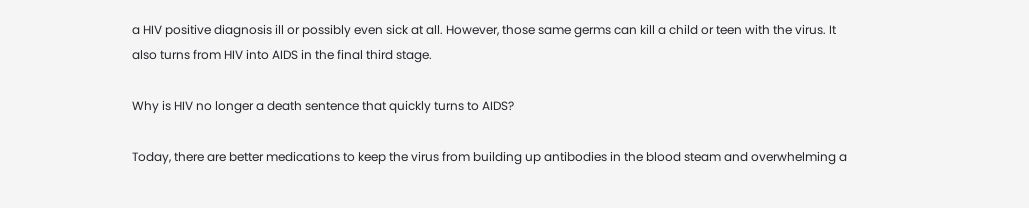a HIV positive diagnosis ill or possibly even sick at all. However, those same germs can kill a child or teen with the virus. It also turns from HIV into AIDS in the final third stage.

Why is HIV no longer a death sentence that quickly turns to AIDS?

Today, there are better medications to keep the virus from building up antibodies in the blood steam and overwhelming a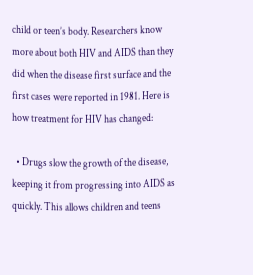child or teen’s body. Researchers know more about both HIV and AIDS than they did when the disease first surface and the first cases were reported in 1981. Here is how treatment for HIV has changed:

  • Drugs slow the growth of the disease, keeping it from progressing into AIDS as quickly. This allows children and teens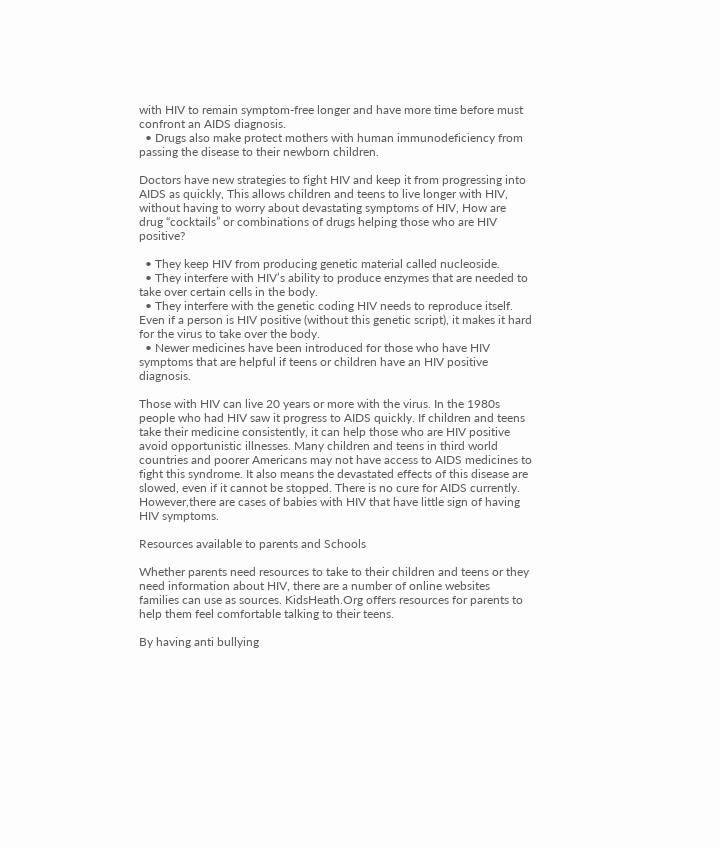with HIV to remain symptom-free longer and have more time before must confront an AIDS diagnosis.
  • Drugs also make protect mothers with human immunodeficiency from passing the disease to their newborn children.

Doctors have new strategies to fight HIV and keep it from progressing into AIDS as quickly, This allows children and teens to live longer with HIV, without having to worry about devastating symptoms of HIV, How are drug “cocktails” or combinations of drugs helping those who are HIV positive?

  • They keep HIV from producing genetic material called nucleoside.
  • They interfere with HIV’s ability to produce enzymes that are needed to take over certain cells in the body.
  • They interfere with the genetic coding HIV needs to reproduce itself. Even if a person is HIV positive (without this genetic script), it makes it hard for the virus to take over the body.
  • Newer medicines have been introduced for those who have HIV symptoms that are helpful if teens or children have an HIV positive diagnosis.

Those with HIV can live 20 years or more with the virus. In the 1980s people who had HIV saw it progress to AIDS quickly. If children and teens take their medicine consistently, it can help those who are HIV positive avoid opportunistic illnesses. Many children and teens in third world countries and poorer Americans may not have access to AIDS medicines to fight this syndrome. It also means the devastated effects of this disease are slowed, even if it cannot be stopped. There is no cure for AIDS currently. However,there are cases of babies with HIV that have little sign of having HIV symptoms.

Resources available to parents and Schools

Whether parents need resources to take to their children and teens or they need information about HIV, there are a number of online websites families can use as sources. KidsHeath.Org offers resources for parents to help them feel comfortable talking to their teens.

By having anti bullying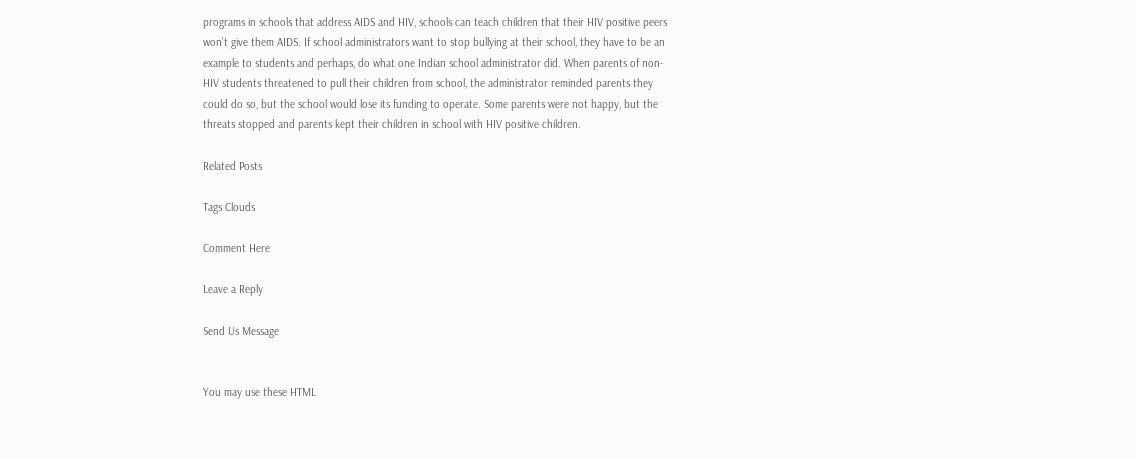programs in schools that address AIDS and HIV, schools can teach children that their HIV positive peers won’t give them AIDS. If school administrators want to stop bullying at their school, they have to be an example to students and perhaps, do what one Indian school administrator did. When parents of non-HIV students threatened to pull their children from school, the administrator reminded parents they could do so, but the school would lose its funding to operate. Some parents were not happy, but the threats stopped and parents kept their children in school with HIV positive children.

Related Posts

Tags Clouds

Comment Here

Leave a Reply

Send Us Message


You may use these HTML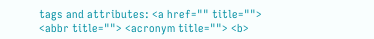tags and attributes: <a href="" title=""> <abbr title=""> <acronym title=""> <b>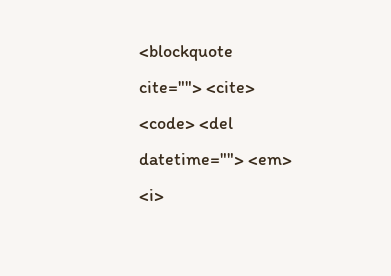<blockquote cite=""> <cite> <code> <del datetime=""> <em> <i>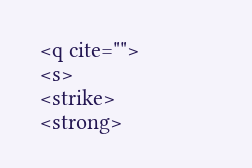<q cite=""> <s> <strike> <strong>